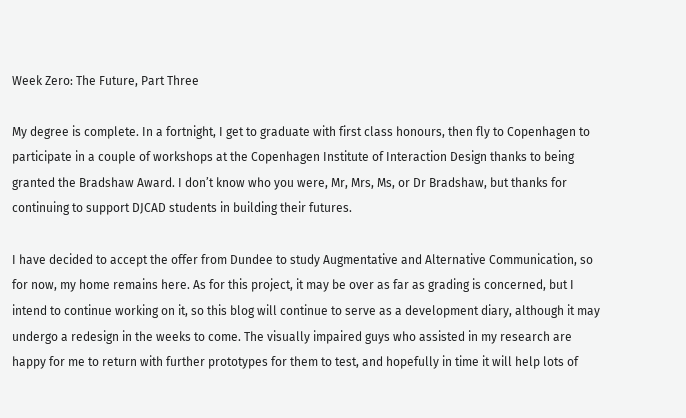Week Zero: The Future, Part Three

My degree is complete. In a fortnight, I get to graduate with first class honours, then fly to Copenhagen to participate in a couple of workshops at the Copenhagen Institute of Interaction Design thanks to being granted the Bradshaw Award. I don’t know who you were, Mr, Mrs, Ms, or Dr Bradshaw, but thanks for continuing to support DJCAD students in building their futures.

I have decided to accept the offer from Dundee to study Augmentative and Alternative Communication, so for now, my home remains here. As for this project, it may be over as far as grading is concerned, but I intend to continue working on it, so this blog will continue to serve as a development diary, although it may undergo a redesign in the weeks to come. The visually impaired guys who assisted in my research are happy for me to return with further prototypes for them to test, and hopefully in time it will help lots of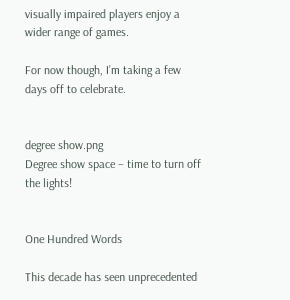visually impaired players enjoy a wider range of games.

For now though, I’m taking a few days off to celebrate.


degree show.png
Degree show space – time to turn off the lights!


One Hundred Words

This decade has seen unprecedented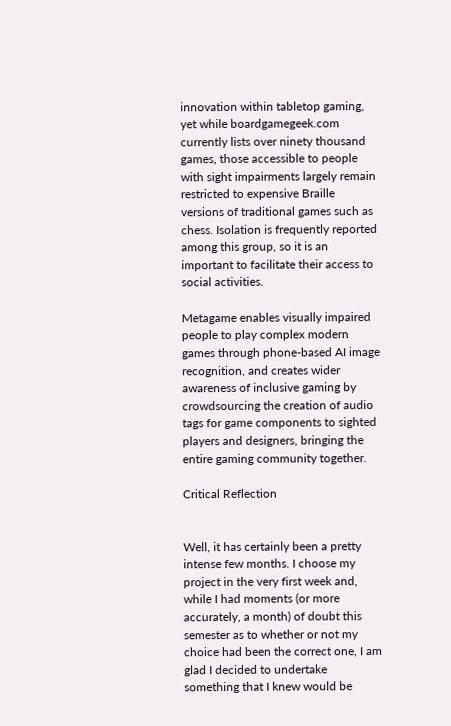innovation within tabletop gaming, yet while boardgamegeek.com currently lists over ninety thousand games, those accessible to people with sight impairments largely remain restricted to expensive Braille versions of traditional games such as chess. Isolation is frequently reported among this group, so it is an important to facilitate their access to social activities.

Metagame enables visually impaired people to play complex modern games through phone-based AI image recognition, and creates wider awareness of inclusive gaming by crowdsourcing the creation of audio tags for game components to sighted players and designers, bringing the entire gaming community together.

Critical Reflection


Well, it has certainly been a pretty intense few months. I choose my project in the very first week and, while I had moments (or more accurately, a month) of doubt this semester as to whether or not my choice had been the correct one, I am glad I decided to undertake something that I knew would be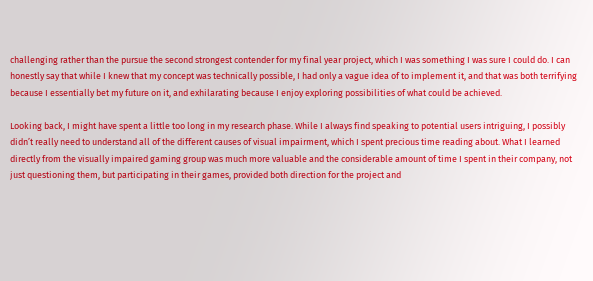challenging rather than the pursue the second strongest contender for my final year project, which I was something I was sure I could do. I can honestly say that while I knew that my concept was technically possible, I had only a vague idea of to implement it, and that was both terrifying because I essentially bet my future on it, and exhilarating because I enjoy exploring possibilities of what could be achieved.

Looking back, I might have spent a little too long in my research phase. While I always find speaking to potential users intriguing, I possibly didn’t really need to understand all of the different causes of visual impairment, which I spent precious time reading about. What I learned directly from the visually impaired gaming group was much more valuable and the considerable amount of time I spent in their company, not just questioning them, but participating in their games, provided both direction for the project and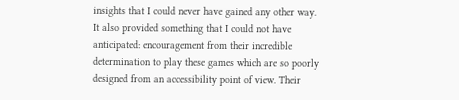insights that I could never have gained any other way. It also provided something that I could not have anticipated: encouragement from their incredible determination to play these games which are so poorly designed from an accessibility point of view. Their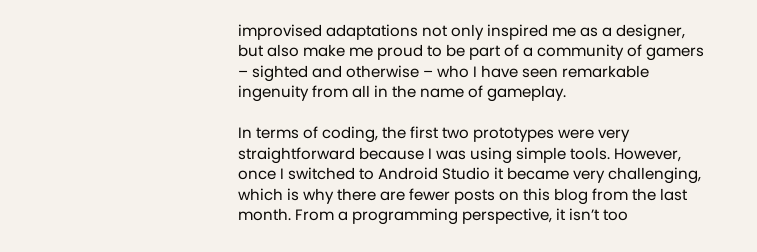improvised adaptations not only inspired me as a designer, but also make me proud to be part of a community of gamers – sighted and otherwise – who I have seen remarkable ingenuity from all in the name of gameplay.

In terms of coding, the first two prototypes were very straightforward because I was using simple tools. However, once I switched to Android Studio it became very challenging, which is why there are fewer posts on this blog from the last month. From a programming perspective, it isn’t too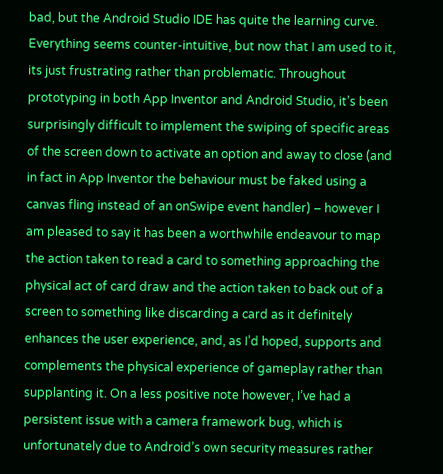bad, but the Android Studio IDE has quite the learning curve. Everything seems counter-intuitive, but now that I am used to it, its just frustrating rather than problematic. Throughout prototyping in both App Inventor and Android Studio, it’s been surprisingly difficult to implement the swiping of specific areas of the screen down to activate an option and away to close (and in fact in App Inventor the behaviour must be faked using a canvas fling instead of an onSwipe event handler) – however I am pleased to say it has been a worthwhile endeavour to map the action taken to read a card to something approaching the physical act of card draw and the action taken to back out of a screen to something like discarding a card as it definitely enhances the user experience, and, as I’d hoped, supports and complements the physical experience of gameplay rather than supplanting it. On a less positive note however, I’ve had a persistent issue with a camera framework bug, which is unfortunately due to Android’s own security measures rather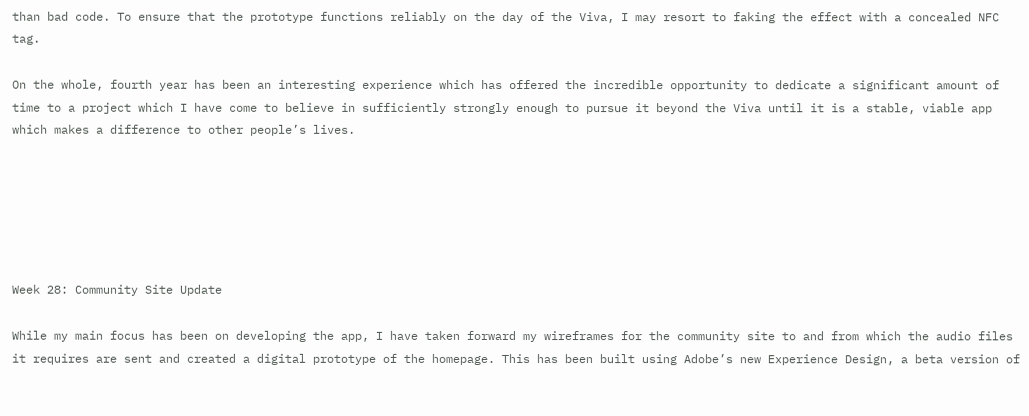than bad code. To ensure that the prototype functions reliably on the day of the Viva, I may resort to faking the effect with a concealed NFC tag.

On the whole, fourth year has been an interesting experience which has offered the incredible opportunity to dedicate a significant amount of time to a project which I have come to believe in sufficiently strongly enough to pursue it beyond the Viva until it is a stable, viable app which makes a difference to other people’s lives.






Week 28: Community Site Update

While my main focus has been on developing the app, I have taken forward my wireframes for the community site to and from which the audio files it requires are sent and created a digital prototype of the homepage. This has been built using Adobe’s new Experience Design, a beta version of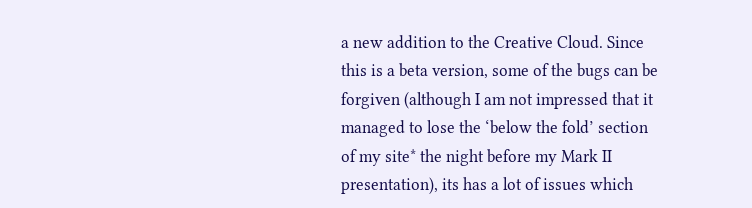a new addition to the Creative Cloud. Since this is a beta version, some of the bugs can be forgiven (although I am not impressed that it managed to lose the ‘below the fold’ section of my site* the night before my Mark II presentation), its has a lot of issues which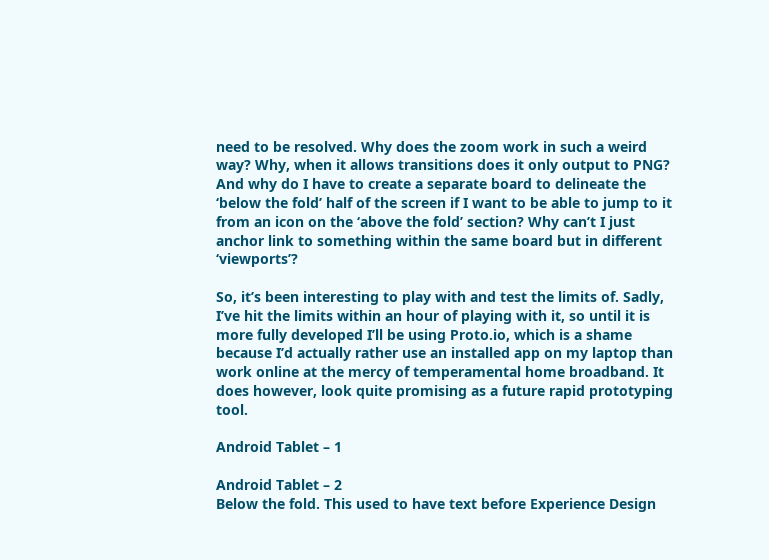need to be resolved. Why does the zoom work in such a weird way? Why, when it allows transitions does it only output to PNG? And why do I have to create a separate board to delineate the ‘below the fold’ half of the screen if I want to be able to jump to it from an icon on the ‘above the fold’ section? Why can’t I just anchor link to something within the same board but in different ‘viewports’?

So, it’s been interesting to play with and test the limits of. Sadly, I’ve hit the limits within an hour of playing with it, so until it is more fully developed I’ll be using Proto.io, which is a shame because I’d actually rather use an installed app on my laptop than work online at the mercy of temperamental home broadband. It does however, look quite promising as a future rapid prototyping tool.

Android Tablet – 1

Android Tablet – 2
Below the fold. This used to have text before Experience Design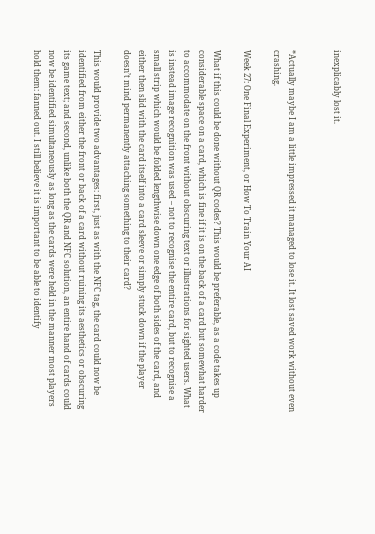inexplicably lost it.


*Actually maybe I am a little impressed it managed to lose it. It lost saved work without even crashing.

Week 27: One Final Experiment, or How To Train Your AI

What if this could be done without QR codes? This would be preferable, as a code takes up considerable space on a card, which is fine if it is on the back of a card but somewhat harder to accommodate on the front without obscuring text or illustrations for sighted users. What is instead image recognition was used – not to recognise the entire card, but to recognise a small strip which would be folded lengthwise down one edge of both sides of the card, and either then slid with the card itself into a card sleeve or simply stuck down if the player doesn’t mind permanently attaching something to their card?

This would provide two advantages: first, just as with the NFC tag, the card could now be identified from either the front or back of a card without ruining its aesthetics or obscuring its game text; and second, unlike both the QR and NFC solution, an entire hand of cards could now be identified simultaneously as long as the cards were held in the manner most players hold them: fanned out. I still believe it is important to be able to identify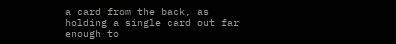a card from the back, as holding a single card out far enough to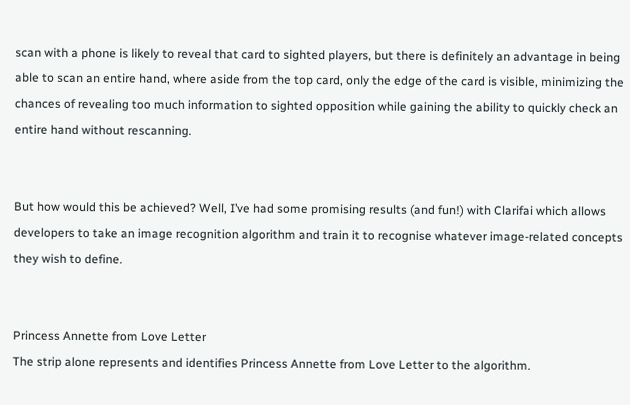scan with a phone is likely to reveal that card to sighted players, but there is definitely an advantage in being able to scan an entire hand, where aside from the top card, only the edge of the card is visible, minimizing the chances of revealing too much information to sighted opposition while gaining the ability to quickly check an entire hand without rescanning.


But how would this be achieved? Well, I’ve had some promising results (and fun!) with Clarifai which allows developers to take an image recognition algorithm and train it to recognise whatever image-related concepts they wish to define.


Princess Annette from Love Letter
The strip alone represents and identifies Princess Annette from Love Letter to the algorithm.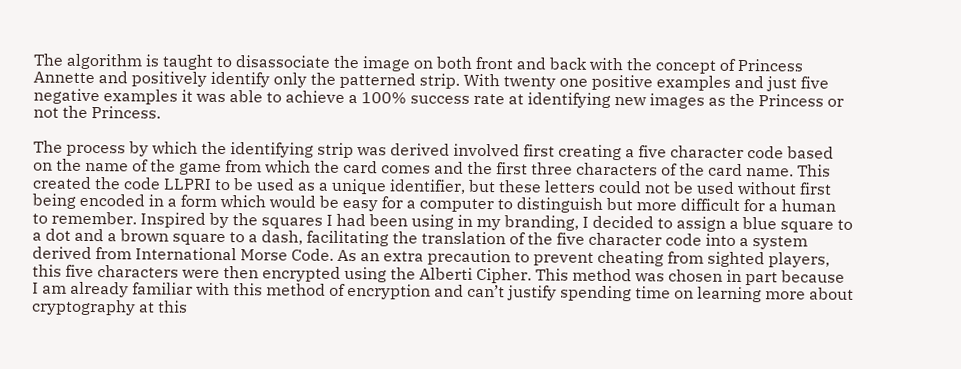The algorithm is taught to disassociate the image on both front and back with the concept of Princess Annette and positively identify only the patterned strip. With twenty one positive examples and just five negative examples it was able to achieve a 100% success rate at identifying new images as the Princess or not the Princess.

The process by which the identifying strip was derived involved first creating a five character code based on the name of the game from which the card comes and the first three characters of the card name. This created the code LLPRI to be used as a unique identifier, but these letters could not be used without first being encoded in a form which would be easy for a computer to distinguish but more difficult for a human to remember. Inspired by the squares I had been using in my branding, I decided to assign a blue square to a dot and a brown square to a dash, facilitating the translation of the five character code into a system derived from International Morse Code. As an extra precaution to prevent cheating from sighted players, this five characters were then encrypted using the Alberti Cipher. This method was chosen in part because I am already familiar with this method of encryption and can’t justify spending time on learning more about cryptography at this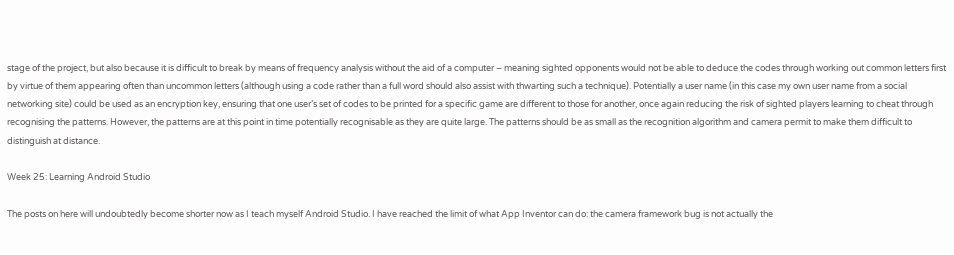stage of the project, but also because it is difficult to break by means of frequency analysis without the aid of a computer – meaning sighted opponents would not be able to deduce the codes through working out common letters first by virtue of them appearing often than uncommon letters (although using a code rather than a full word should also assist with thwarting such a technique). Potentially a user name (in this case my own user name from a social networking site) could be used as an encryption key, ensuring that one user’s set of codes to be printed for a specific game are different to those for another, once again reducing the risk of sighted players learning to cheat through recognising the patterns. However, the patterns are at this point in time potentially recognisable as they are quite large. The patterns should be as small as the recognition algorithm and camera permit to make them difficult to distinguish at distance.

Week 25: Learning Android Studio

The posts on here will undoubtedly become shorter now as I teach myself Android Studio. I have reached the limit of what App Inventor can do: the camera framework bug is not actually the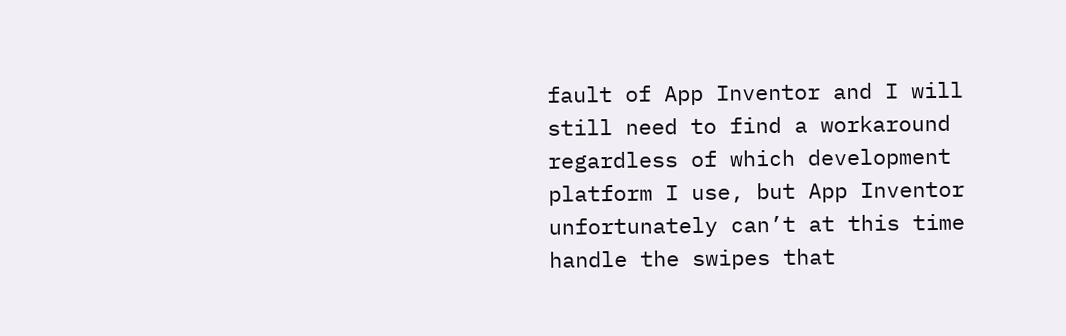fault of App Inventor and I will still need to find a workaround regardless of which development platform I use, but App Inventor unfortunately can’t at this time handle the swipes that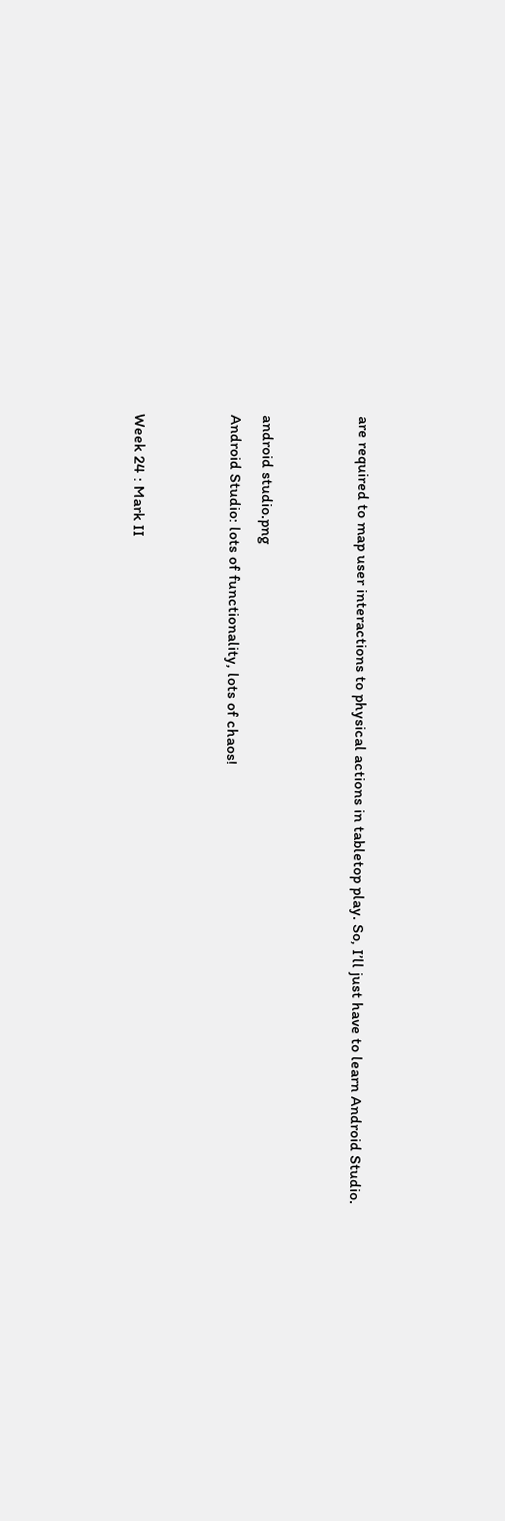are required to map user interactions to physical actions in tabletop play. So, I’ll just have to learn Android Studio.


android studio.png
Android Studio: lots of functionality, lots of chaos!


Week 24 : Mark II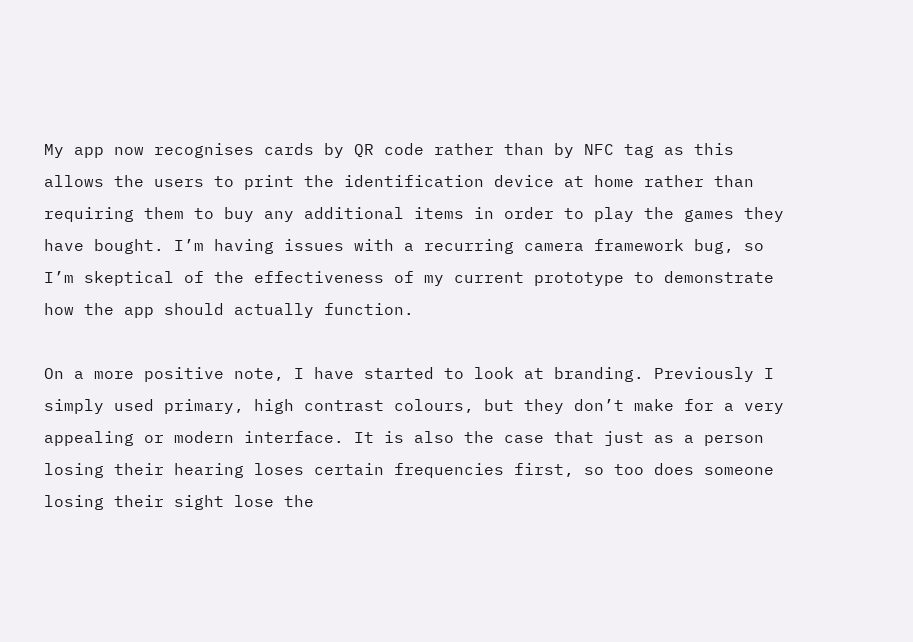My app now recognises cards by QR code rather than by NFC tag as this allows the users to print the identification device at home rather than requiring them to buy any additional items in order to play the games they have bought. I’m having issues with a recurring camera framework bug, so I’m skeptical of the effectiveness of my current prototype to demonstrate how the app should actually function.

On a more positive note, I have started to look at branding. Previously I simply used primary, high contrast colours, but they don’t make for a very appealing or modern interface. It is also the case that just as a person losing their hearing loses certain frequencies first, so too does someone losing their sight lose the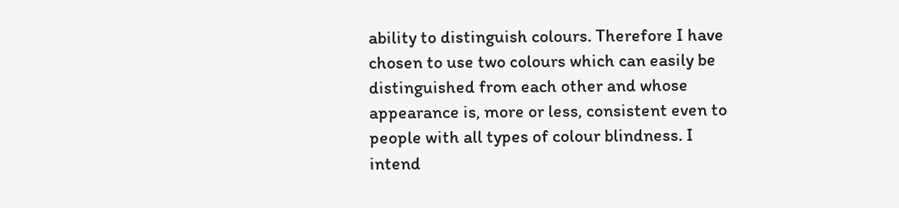ability to distinguish colours. Therefore I have chosen to use two colours which can easily be distinguished from each other and whose appearance is, more or less, consistent even to people with all types of colour blindness. I intend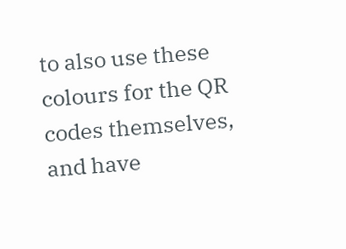to also use these colours for the QR codes themselves, and have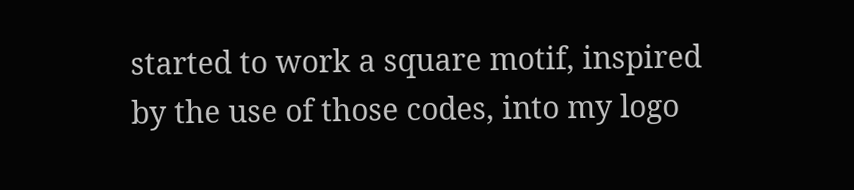started to work a square motif, inspired by the use of those codes, into my logo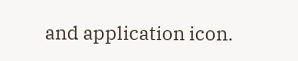and application icon.